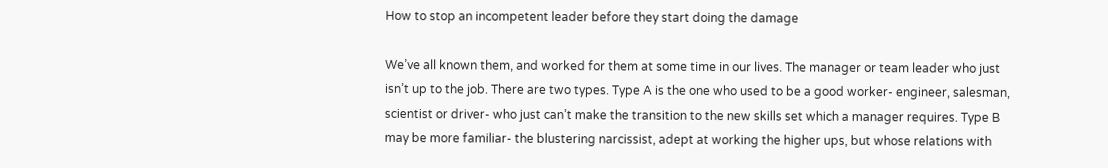How to stop an incompetent leader before they start doing the damage

We’ve all known them, and worked for them at some time in our lives. The manager or team leader who just isn’t up to the job. There are two types. Type A is the one who used to be a good worker- engineer, salesman, scientist or driver- who just can’t make the transition to the new skills set which a manager requires. Type B may be more familiar- the blustering narcissist, adept at working the higher ups, but whose relations with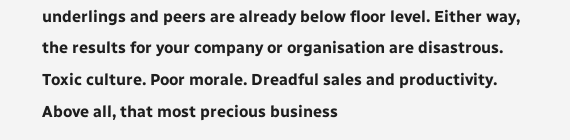underlings and peers are already below floor level. Either way, the results for your company or organisation are disastrous. Toxic culture. Poor morale. Dreadful sales and productivity. Above all, that most precious business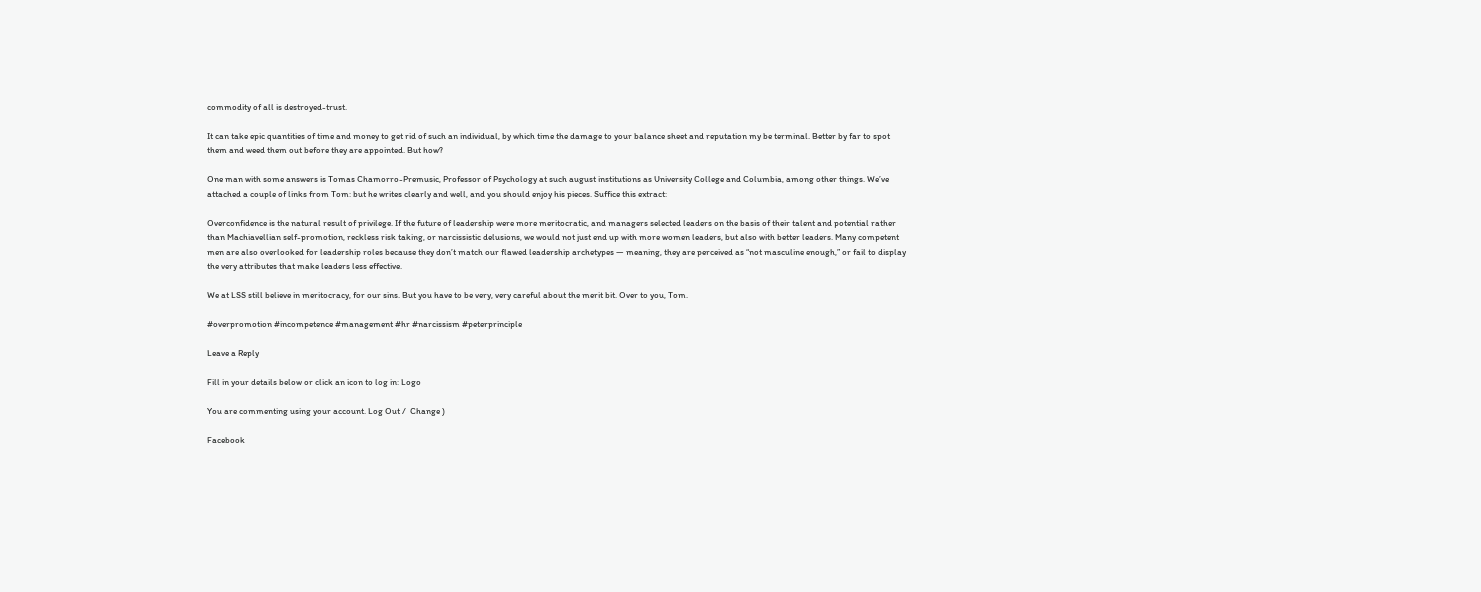commodity of all is destroyed-trust.

It can take epic quantities of time and money to get rid of such an individual, by which time the damage to your balance sheet and reputation my be terminal. Better by far to spot them and weed them out before they are appointed. But how?

One man with some answers is Tomas Chamorro-Premusic, Professor of Psychology at such august institutions as University College and Columbia, among other things. We’ve attached a couple of links from Tom: but he writes clearly and well, and you should enjoy his pieces. Suffice this extract:

Overconfidence is the natural result of privilege. If the future of leadership were more meritocratic, and managers selected leaders on the basis of their talent and potential rather than Machiavellian self-promotion, reckless risk taking, or narcissistic delusions, we would not just end up with more women leaders, but also with better leaders. Many competent men are also overlooked for leadership roles because they don’t match our flawed leadership archetypes — meaning, they are perceived as “not masculine enough,” or fail to display the very attributes that make leaders less effective.

We at LSS still believe in meritocracy, for our sins. But you have to be very, very careful about the merit bit. Over to you, Tom.

#overpromotion #incompetence #management #hr #narcissism #peterprinciple

Leave a Reply

Fill in your details below or click an icon to log in: Logo

You are commenting using your account. Log Out /  Change )

Facebook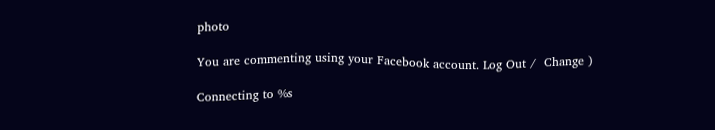photo

You are commenting using your Facebook account. Log Out /  Change )

Connecting to %s